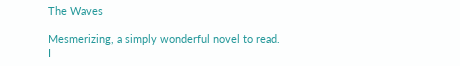The Waves

Mesmerizing, a simply wonderful novel to read.  I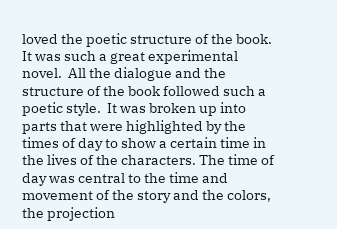loved the poetic structure of the book.  It was such a great experimental novel.  All the dialogue and the structure of the book followed such a poetic style.  It was broken up into parts that were highlighted by the times of day to show a certain time in the lives of the characters. The time of day was central to the time and movement of the story and the colors, the projection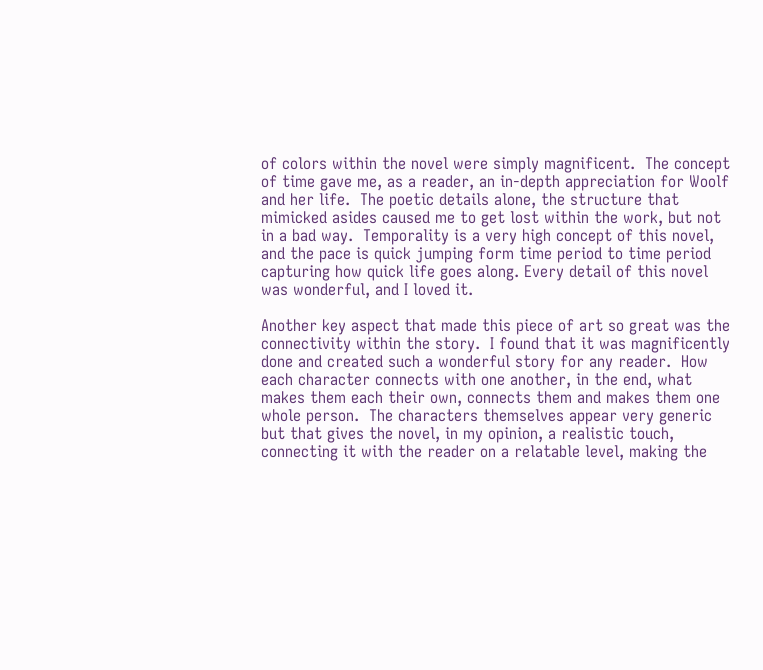of colors within the novel were simply magnificent.  The concept of time gave me, as a reader, an in-depth appreciation for Woolf and her life.  The poetic details alone, the structure that mimicked asides caused me to get lost within the work, but not in a bad way.  Temporality is a very high concept of this novel, and the pace is quick jumping form time period to time period capturing how quick life goes along. Every detail of this novel was wonderful, and I loved it.

Another key aspect that made this piece of art so great was the connectivity within the story.  I found that it was magnificently done and created such a wonderful story for any reader.  How each character connects with one another, in the end, what makes them each their own, connects them and makes them one whole person.  The characters themselves appear very generic but that gives the novel, in my opinion, a realistic touch, connecting it with the reader on a relatable level, making the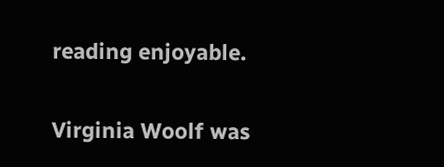reading enjoyable.

Virginia Woolf was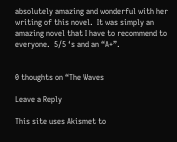absolutely amazing and wonderful with her writing of this novel.  It was simply an amazing novel that I have to recommend to everyone.  5/5 ‘s and an “A+”.


0 thoughts on “The Waves

Leave a Reply

This site uses Akismet to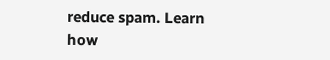reduce spam. Learn how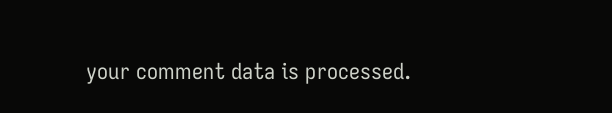your comment data is processed.